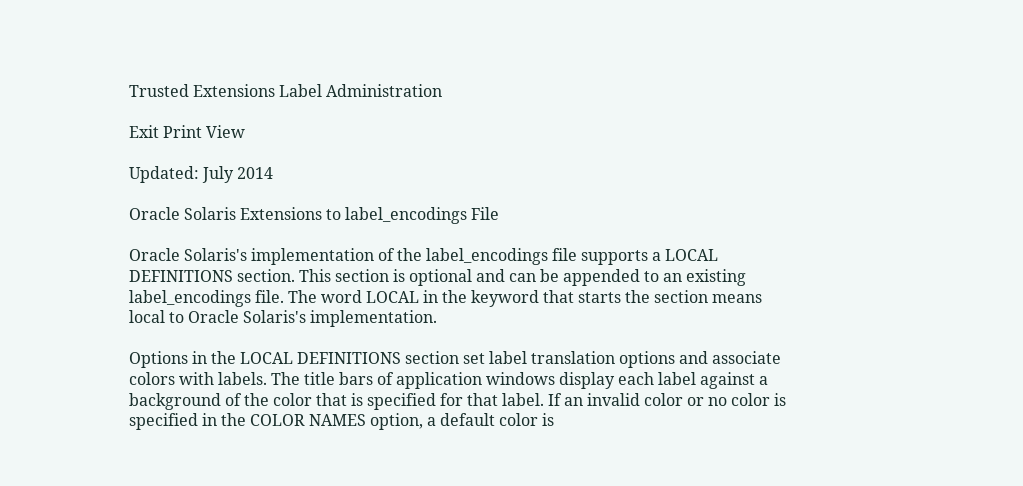Trusted Extensions Label Administration

Exit Print View

Updated: July 2014

Oracle Solaris Extensions to label_encodings File

Oracle Solaris's implementation of the label_encodings file supports a LOCAL DEFINITIONS section. This section is optional and can be appended to an existing label_encodings file. The word LOCAL in the keyword that starts the section means local to Oracle Solaris's implementation.

Options in the LOCAL DEFINITIONS section set label translation options and associate colors with labels. The title bars of application windows display each label against a background of the color that is specified for that label. If an invalid color or no color is specified in the COLOR NAMES option, a default color is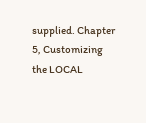supplied. Chapter 5, Customizing the LOCAL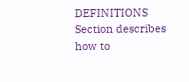DEFINITIONS Section describes how to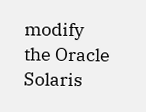modify the Oracle Solaris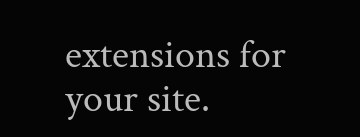extensions for your site.